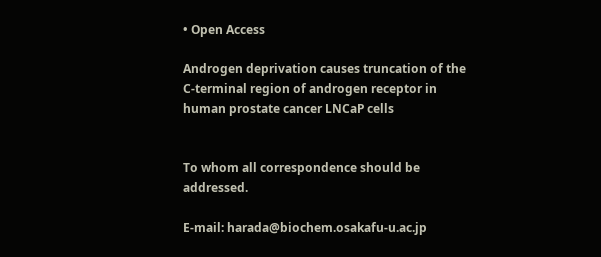• Open Access

Androgen deprivation causes truncation of the C-terminal region of androgen receptor in human prostate cancer LNCaP cells


To whom all correspondence should be addressed.

E-mail: harada@biochem.osakafu-u.ac.jp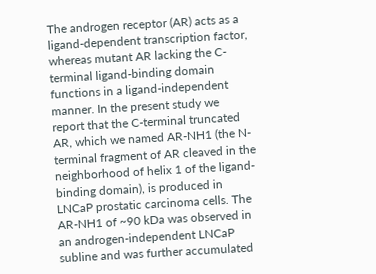The androgen receptor (AR) acts as a ligand-dependent transcription factor, whereas mutant AR lacking the C-terminal ligand-binding domain functions in a ligand-independent manner. In the present study we report that the C-terminal truncated AR, which we named AR-NH1 (the N-terminal fragment of AR cleaved in the neighborhood of helix 1 of the ligand-binding domain), is produced in LNCaP prostatic carcinoma cells. The AR-NH1 of ~90 kDa was observed in an androgen-independent LNCaP subline and was further accumulated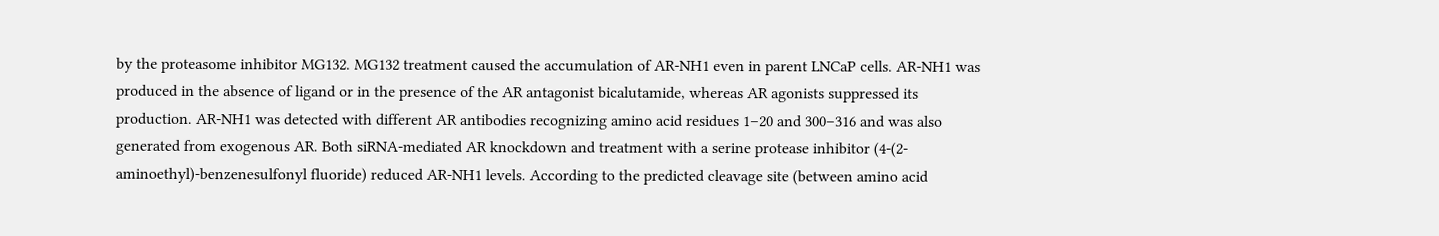by the proteasome inhibitor MG132. MG132 treatment caused the accumulation of AR-NH1 even in parent LNCaP cells. AR-NH1 was produced in the absence of ligand or in the presence of the AR antagonist bicalutamide, whereas AR agonists suppressed its production. AR-NH1 was detected with different AR antibodies recognizing amino acid residues 1–20 and 300–316 and was also generated from exogenous AR. Both siRNA-mediated AR knockdown and treatment with a serine protease inhibitor (4-(2-aminoethyl)-benzenesulfonyl fluoride) reduced AR-NH1 levels. According to the predicted cleavage site (between amino acid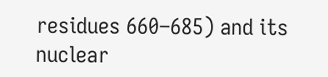residues 660–685) and its nuclear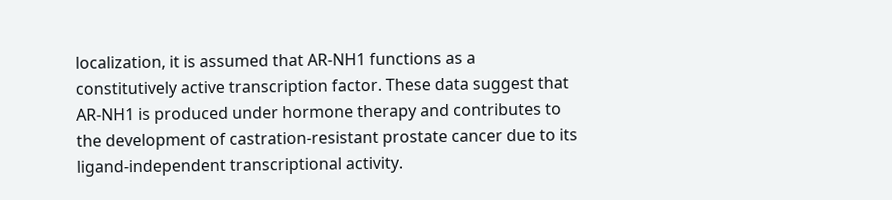localization, it is assumed that AR-NH1 functions as a constitutively active transcription factor. These data suggest that AR-NH1 is produced under hormone therapy and contributes to the development of castration-resistant prostate cancer due to its ligand-independent transcriptional activity.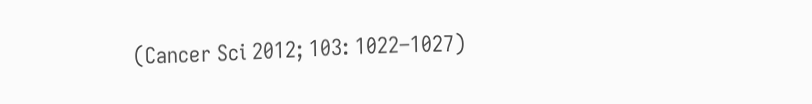(Cancer Sci 2012; 103: 1022–1027)